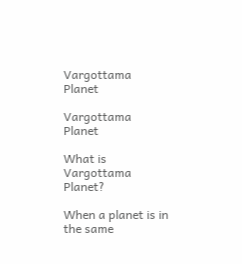Vargottama Planet

Vargottama Planet

What is Vargottama Planet?

When a planet is in the same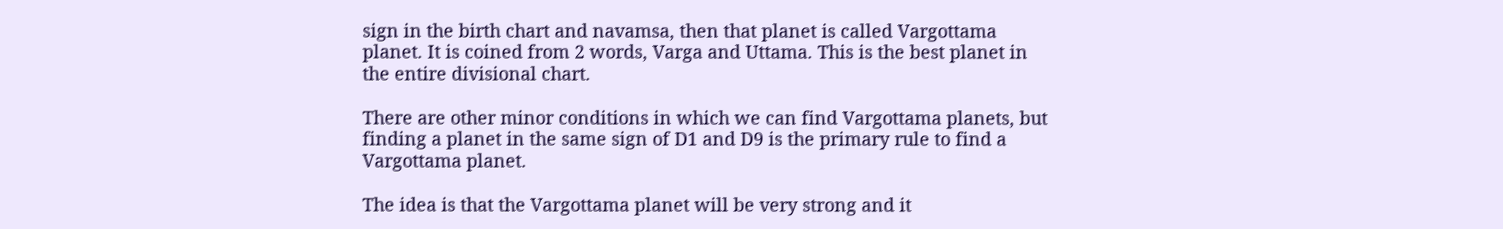sign in the birth chart and navamsa, then that planet is called Vargottama planet. It is coined from 2 words, Varga and Uttama. This is the best planet in the entire divisional chart.

There are other minor conditions in which we can find Vargottama planets, but finding a planet in the same sign of D1 and D9 is the primary rule to find a Vargottama planet.

The idea is that the Vargottama planet will be very strong and it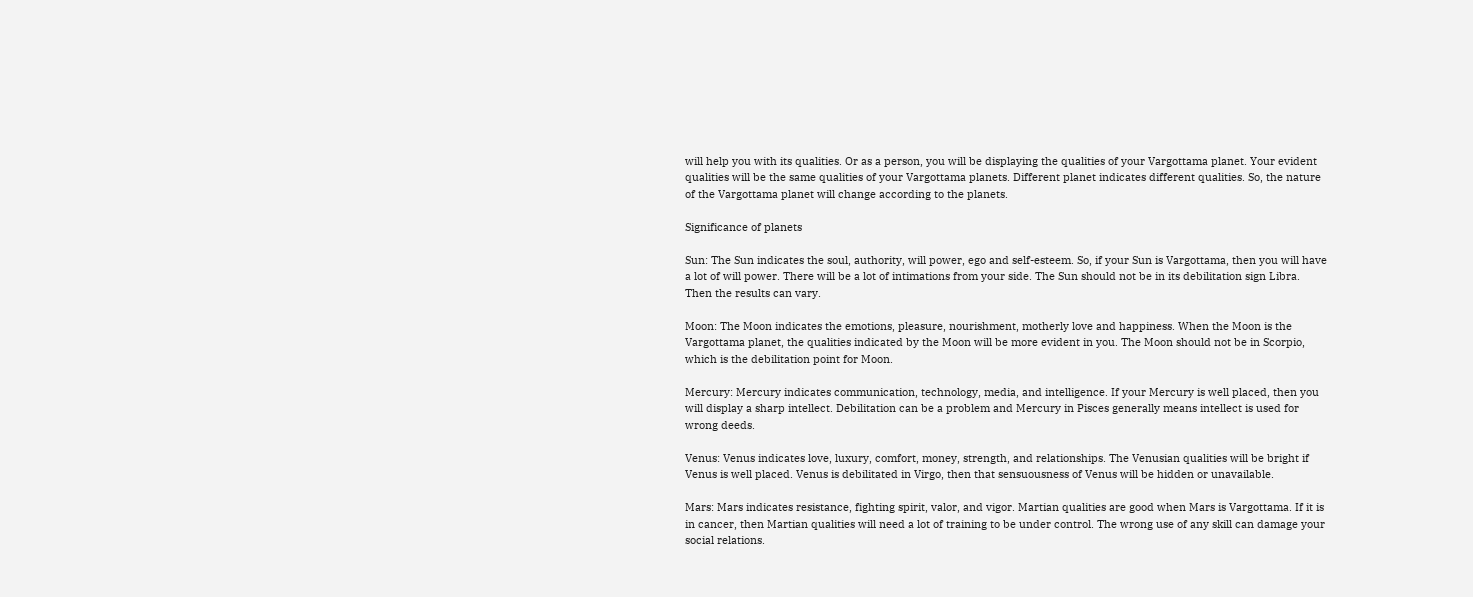will help you with its qualities. Or as a person, you will be displaying the qualities of your Vargottama planet. Your evident qualities will be the same qualities of your Vargottama planets. Different planet indicates different qualities. So, the nature of the Vargottama planet will change according to the planets.

Significance of planets

Sun: The Sun indicates the soul, authority, will power, ego and self-esteem. So, if your Sun is Vargottama, then you will have a lot of will power. There will be a lot of intimations from your side. The Sun should not be in its debilitation sign Libra. Then the results can vary.

Moon: The Moon indicates the emotions, pleasure, nourishment, motherly love and happiness. When the Moon is the Vargottama planet, the qualities indicated by the Moon will be more evident in you. The Moon should not be in Scorpio, which is the debilitation point for Moon.

Mercury: Mercury indicates communication, technology, media, and intelligence. If your Mercury is well placed, then you will display a sharp intellect. Debilitation can be a problem and Mercury in Pisces generally means intellect is used for wrong deeds.

Venus: Venus indicates love, luxury, comfort, money, strength, and relationships. The Venusian qualities will be bright if Venus is well placed. Venus is debilitated in Virgo, then that sensuousness of Venus will be hidden or unavailable.

Mars: Mars indicates resistance, fighting spirit, valor, and vigor. Martian qualities are good when Mars is Vargottama. If it is in cancer, then Martian qualities will need a lot of training to be under control. The wrong use of any skill can damage your social relations.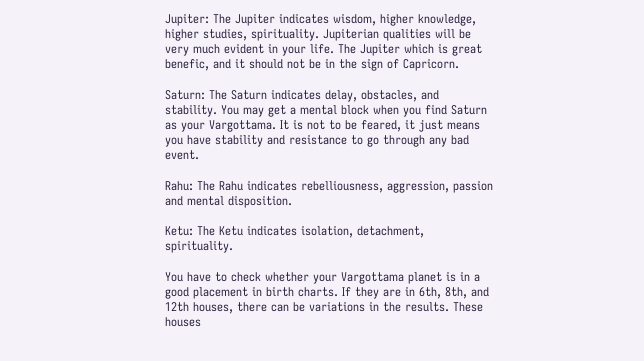Jupiter: The Jupiter indicates wisdom, higher knowledge, higher studies, spirituality. Jupiterian qualities will be very much evident in your life. The Jupiter which is great benefic, and it should not be in the sign of Capricorn.

Saturn: The Saturn indicates delay, obstacles, and stability. You may get a mental block when you find Saturn as your Vargottama. It is not to be feared, it just means you have stability and resistance to go through any bad event.

Rahu: The Rahu indicates rebelliousness, aggression, passion and mental disposition.

Ketu: The Ketu indicates isolation, detachment, spirituality.

You have to check whether your Vargottama planet is in a good placement in birth charts. If they are in 6th, 8th, and 12th houses, there can be variations in the results. These houses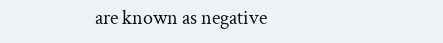are known as negative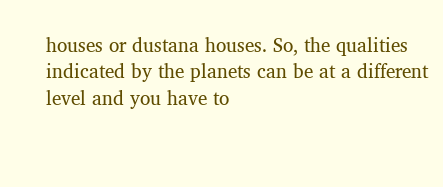houses or dustana houses. So, the qualities indicated by the planets can be at a different level and you have to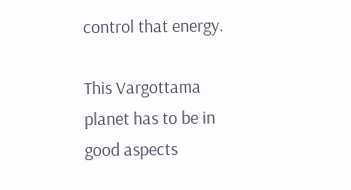control that energy.

This Vargottama planet has to be in good aspects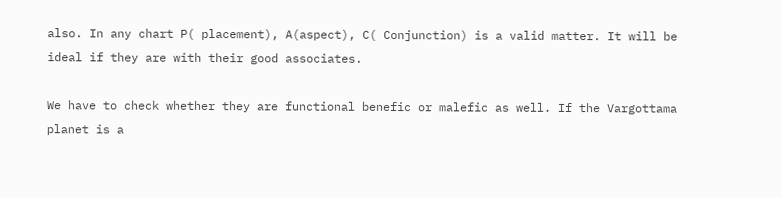also. In any chart P( placement), A(aspect), C( Conjunction) is a valid matter. It will be ideal if they are with their good associates.

We have to check whether they are functional benefic or malefic as well. If the Vargottama planet is a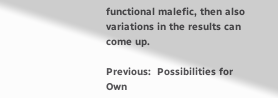functional malefic, then also variations in the results can come up.

Previous:  Possibilities for Own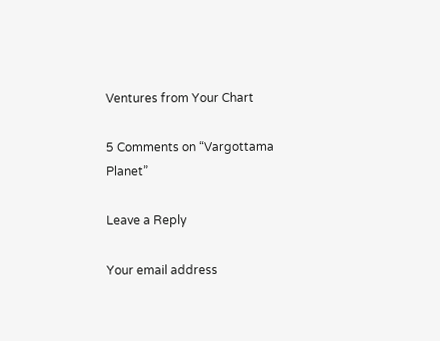Ventures from Your Chart

5 Comments on “Vargottama Planet”

Leave a Reply

Your email address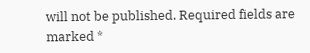will not be published. Required fields are marked *